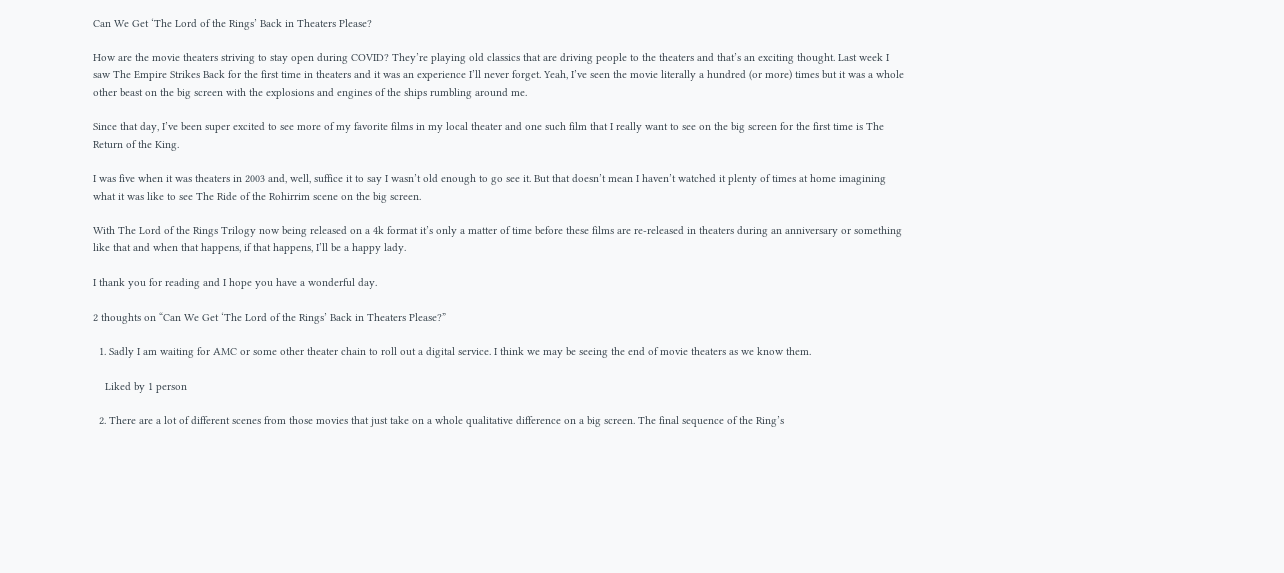Can We Get ‘The Lord of the Rings’ Back in Theaters Please?

How are the movie theaters striving to stay open during COVID? They’re playing old classics that are driving people to the theaters and that’s an exciting thought. Last week I saw The Empire Strikes Back for the first time in theaters and it was an experience I’ll never forget. Yeah, I’ve seen the movie literally a hundred (or more) times but it was a whole other beast on the big screen with the explosions and engines of the ships rumbling around me.

Since that day, I’ve been super excited to see more of my favorite films in my local theater and one such film that I really want to see on the big screen for the first time is The Return of the King.

I was five when it was theaters in 2003 and, well, suffice it to say I wasn’t old enough to go see it. But that doesn’t mean I haven’t watched it plenty of times at home imagining what it was like to see The Ride of the Rohirrim scene on the big screen.

With The Lord of the Rings Trilogy now being released on a 4k format it’s only a matter of time before these films are re-released in theaters during an anniversary or something like that and when that happens, if that happens, I’ll be a happy lady.

I thank you for reading and I hope you have a wonderful day.

2 thoughts on “Can We Get ‘The Lord of the Rings’ Back in Theaters Please?”

  1. Sadly I am waiting for AMC or some other theater chain to roll out a digital service. I think we may be seeing the end of movie theaters as we know them.

    Liked by 1 person

  2. There are a lot of different scenes from those movies that just take on a whole qualitative difference on a big screen. The final sequence of the Ring’s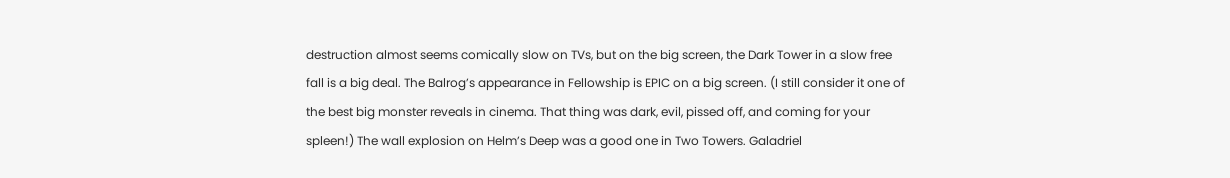destruction almost seems comically slow on TVs, but on the big screen, the Dark Tower in a slow free fall is a big deal. The Balrog’s appearance in Fellowship is EPIC on a big screen. (I still consider it one of the best big monster reveals in cinema. That thing was dark, evil, pissed off, and coming for your spleen!) The wall explosion on Helm’s Deep was a good one in Two Towers. Galadriel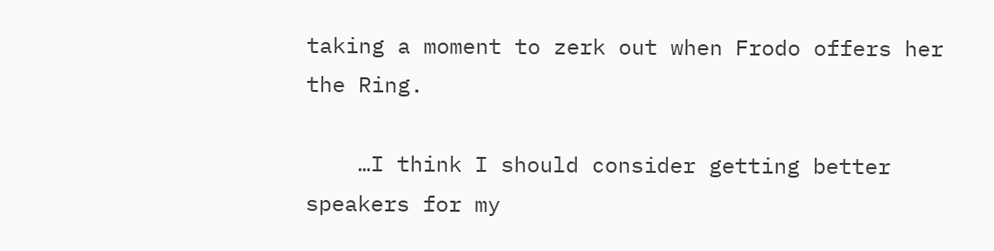taking a moment to zerk out when Frodo offers her the Ring.

    …I think I should consider getting better speakers for my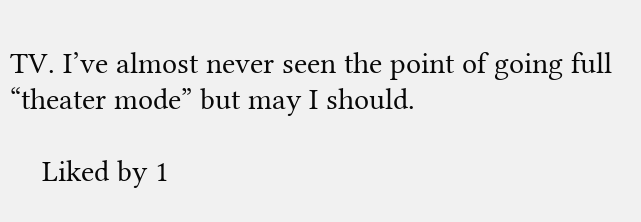TV. I’ve almost never seen the point of going full “theater mode” but may I should.

    Liked by 1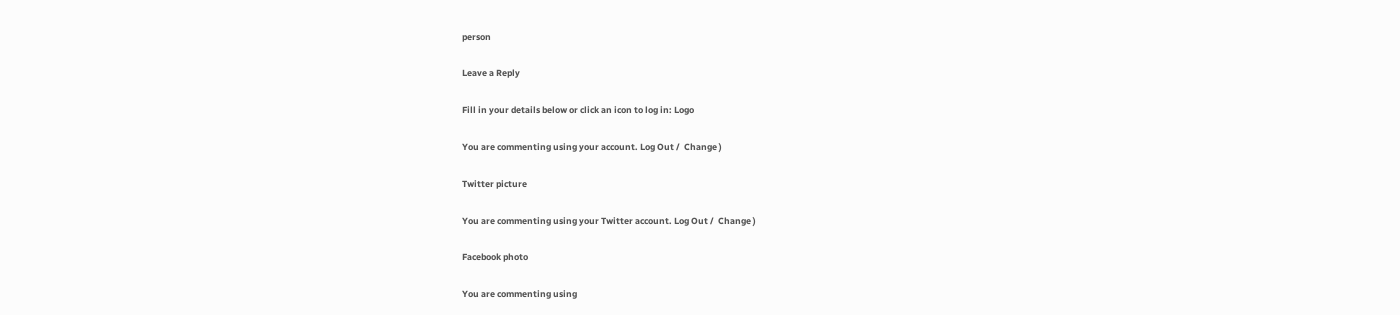person

Leave a Reply

Fill in your details below or click an icon to log in: Logo

You are commenting using your account. Log Out /  Change )

Twitter picture

You are commenting using your Twitter account. Log Out /  Change )

Facebook photo

You are commenting using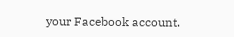your Facebook account.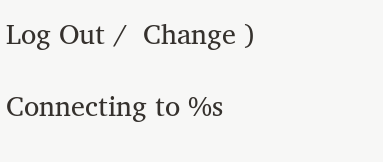Log Out /  Change )

Connecting to %s